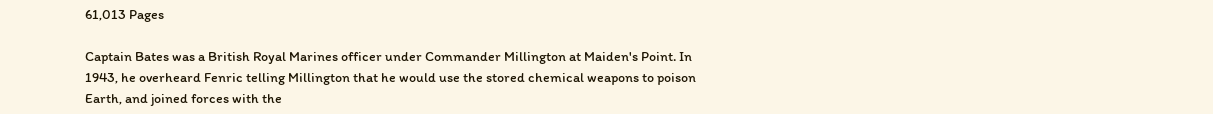61,013 Pages

Captain Bates was a British Royal Marines officer under Commander Millington at Maiden's Point. In 1943, he overheard Fenric telling Millington that he would use the stored chemical weapons to poison Earth, and joined forces with the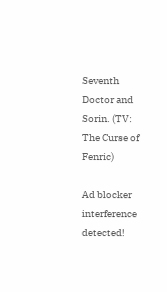Seventh Doctor and Sorin. (TV: The Curse of Fenric)

Ad blocker interference detected!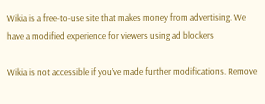Wikia is a free-to-use site that makes money from advertising. We have a modified experience for viewers using ad blockers

Wikia is not accessible if you’ve made further modifications. Remove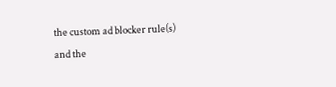the custom ad blocker rule(s) and the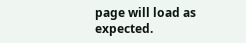page will load as expected.